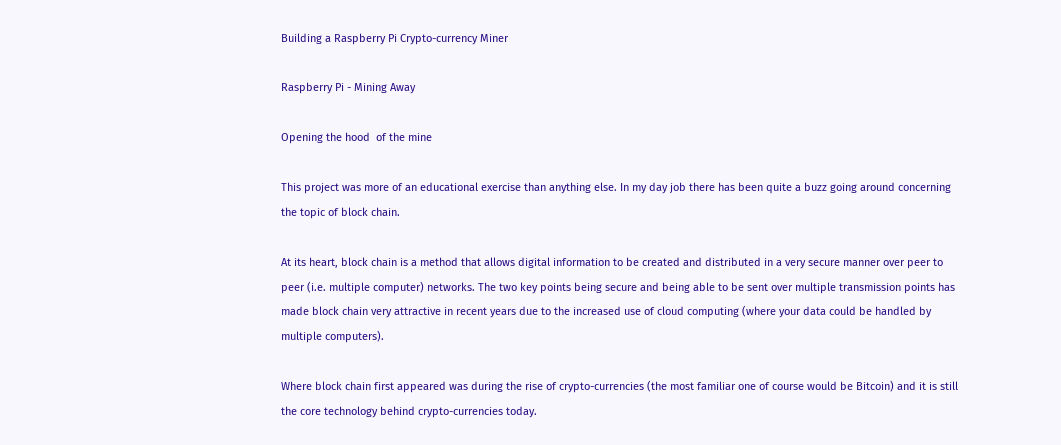Building a Raspberry Pi Crypto-currency Miner

Raspberry Pi - Mining Away

Opening the hood  of the mine

This project was more of an educational exercise than anything else. In my day job there has been quite a buzz going around concerning the topic of block chain.

At its heart, block chain is a method that allows digital information to be created and distributed in a very secure manner over peer to peer (i.e. multiple computer) networks. The two key points being secure and being able to be sent over multiple transmission points has made block chain very attractive in recent years due to the increased use of cloud computing (where your data could be handled by multiple computers).

Where block chain first appeared was during the rise of crypto-currencies (the most familiar one of course would be Bitcoin) and it is still the core technology behind crypto-currencies today.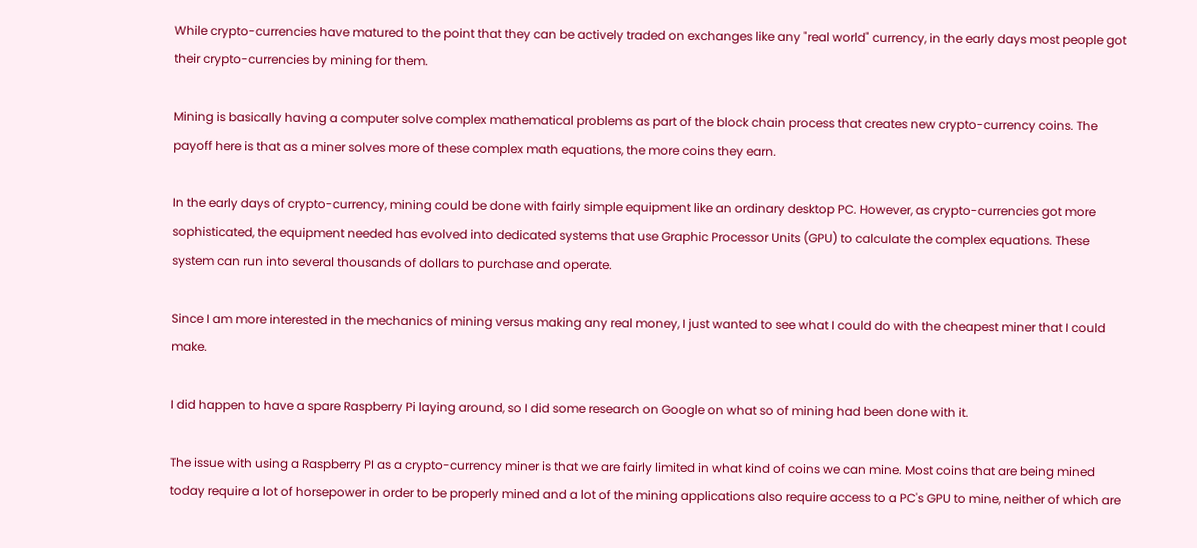While crypto-currencies have matured to the point that they can be actively traded on exchanges like any "real world" currency, in the early days most people got their crypto-currencies by mining for them.

Mining is basically having a computer solve complex mathematical problems as part of the block chain process that creates new crypto-currency coins. The payoff here is that as a miner solves more of these complex math equations, the more coins they earn.

In the early days of crypto-currency, mining could be done with fairly simple equipment like an ordinary desktop PC. However, as crypto-currencies got more sophisticated, the equipment needed has evolved into dedicated systems that use Graphic Processor Units (GPU) to calculate the complex equations. These system can run into several thousands of dollars to purchase and operate.

Since I am more interested in the mechanics of mining versus making any real money, I just wanted to see what I could do with the cheapest miner that I could make.

I did happen to have a spare Raspberry Pi laying around, so I did some research on Google on what so of mining had been done with it.

The issue with using a Raspberry PI as a crypto-currency miner is that we are fairly limited in what kind of coins we can mine. Most coins that are being mined today require a lot of horsepower in order to be properly mined and a lot of the mining applications also require access to a PC's GPU to mine, neither of which are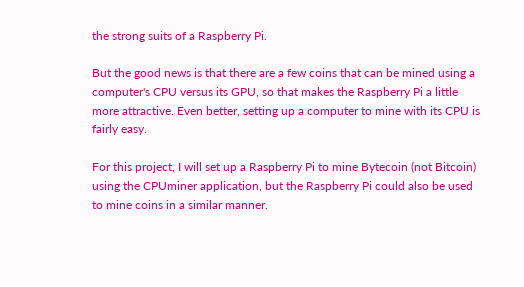the strong suits of a Raspberry Pi.

But the good news is that there are a few coins that can be mined using a computer's CPU versus its GPU, so that makes the Raspberry Pi a little more attractive. Even better, setting up a computer to mine with its CPU is fairly easy.

For this project, I will set up a Raspberry Pi to mine Bytecoin (not Bitcoin) using the CPUminer application, but the Raspberry Pi could also be used to mine coins in a similar manner.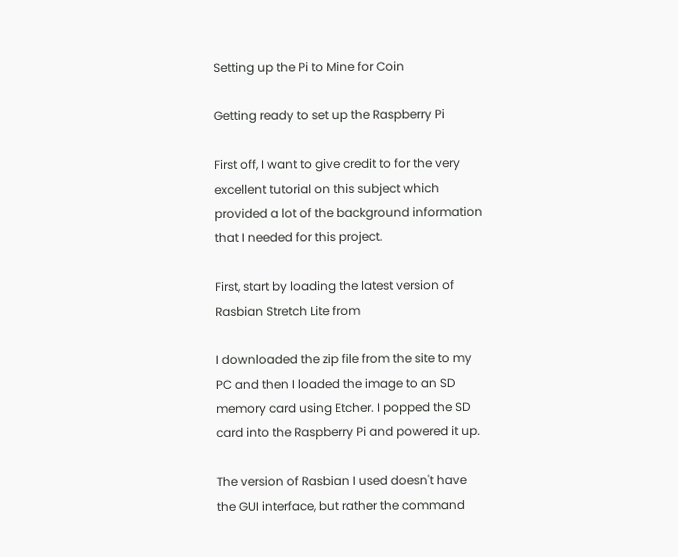Setting up the Pi to Mine for Coin

Getting ready to set up the Raspberry Pi

First off, I want to give credit to for the very excellent tutorial on this subject which provided a lot of the background information that I needed for this project.

First, start by loading the latest version of Rasbian Stretch Lite from

I downloaded the zip file from the site to my PC and then I loaded the image to an SD memory card using Etcher. I popped the SD card into the Raspberry Pi and powered it up.

The version of Rasbian I used doesn't have the GUI interface, but rather the command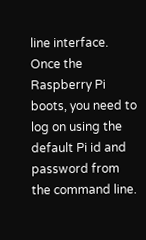line interface. Once the Raspberry Pi boots, you need to log on using the default Pi id and password from the command line.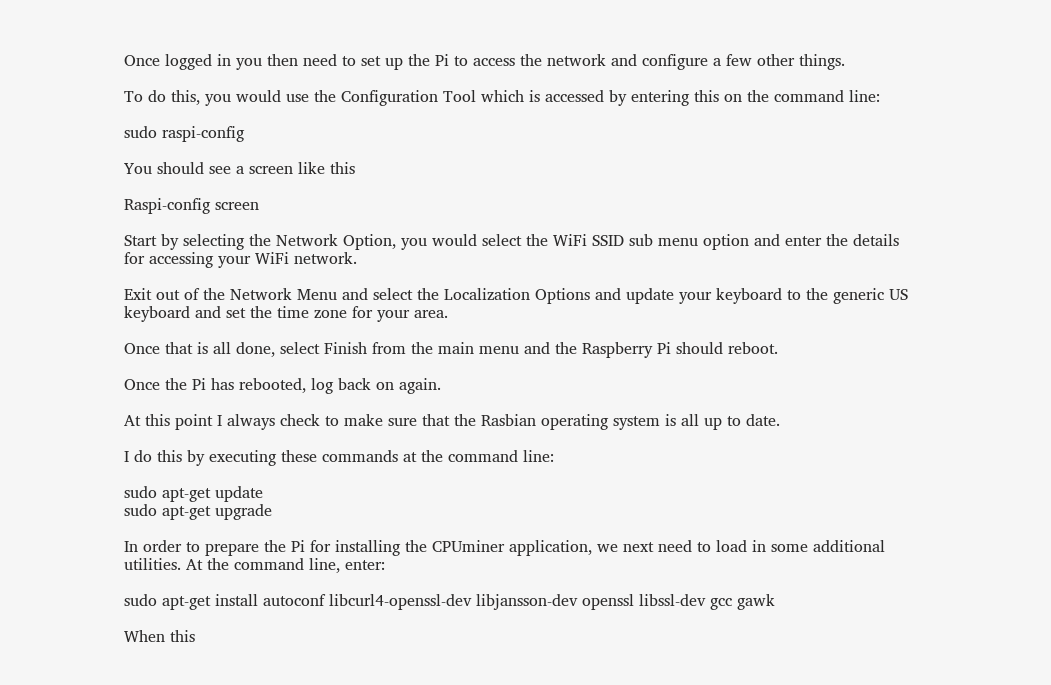Once logged in you then need to set up the Pi to access the network and configure a few other things.

To do this, you would use the Configuration Tool which is accessed by entering this on the command line:

sudo raspi-config

You should see a screen like this

Raspi-config screen

Start by selecting the Network Option, you would select the WiFi SSID sub menu option and enter the details for accessing your WiFi network.

Exit out of the Network Menu and select the Localization Options and update your keyboard to the generic US keyboard and set the time zone for your area.

Once that is all done, select Finish from the main menu and the Raspberry Pi should reboot.

Once the Pi has rebooted, log back on again.

At this point I always check to make sure that the Rasbian operating system is all up to date.

I do this by executing these commands at the command line:

sudo apt-get update
sudo apt-get upgrade

In order to prepare the Pi for installing the CPUminer application, we next need to load in some additional utilities. At the command line, enter:

sudo apt-get install autoconf libcurl4-openssl-dev libjansson-dev openssl libssl-dev gcc gawk

When this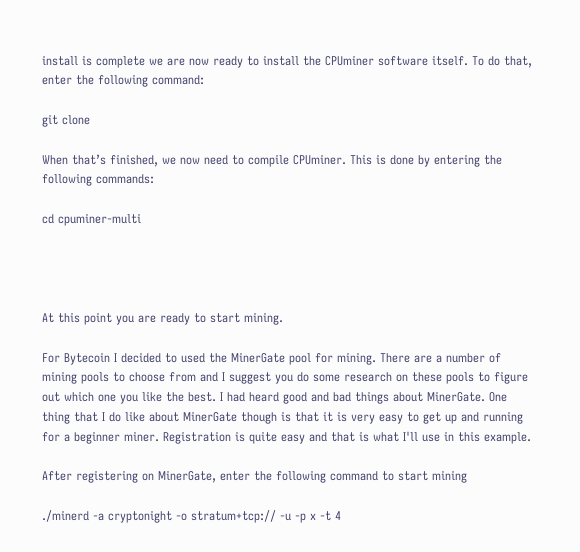install is complete we are now ready to install the CPUminer software itself. To do that, enter the following command:

git clone

When that’s finished, we now need to compile CPUminer. This is done by entering the following commands:

cd cpuminer-multi




At this point you are ready to start mining.

For Bytecoin I decided to used the MinerGate pool for mining. There are a number of mining pools to choose from and I suggest you do some research on these pools to figure out which one you like the best. I had heard good and bad things about MinerGate. One thing that I do like about MinerGate though is that it is very easy to get up and running for a beginner miner. Registration is quite easy and that is what I'll use in this example.

After registering on MinerGate, enter the following command to start mining

./minerd -a cryptonight -o stratum+tcp:// -u -p x -t 4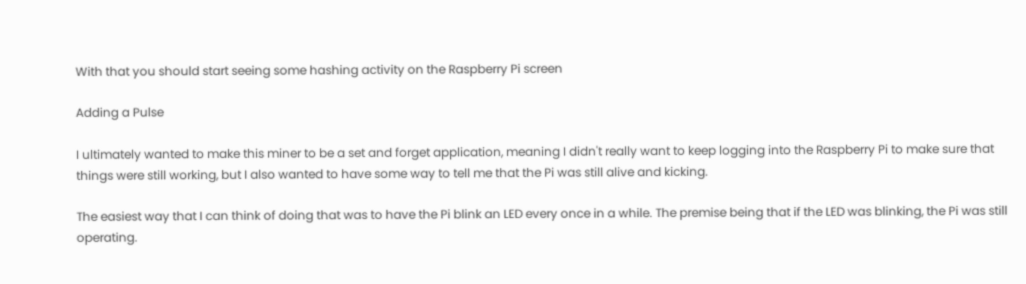With that you should start seeing some hashing activity on the Raspberry Pi screen

Adding a Pulse

I ultimately wanted to make this miner to be a set and forget application, meaning I didn't really want to keep logging into the Raspberry Pi to make sure that things were still working, but I also wanted to have some way to tell me that the Pi was still alive and kicking.

The easiest way that I can think of doing that was to have the Pi blink an LED every once in a while. The premise being that if the LED was blinking, the Pi was still operating.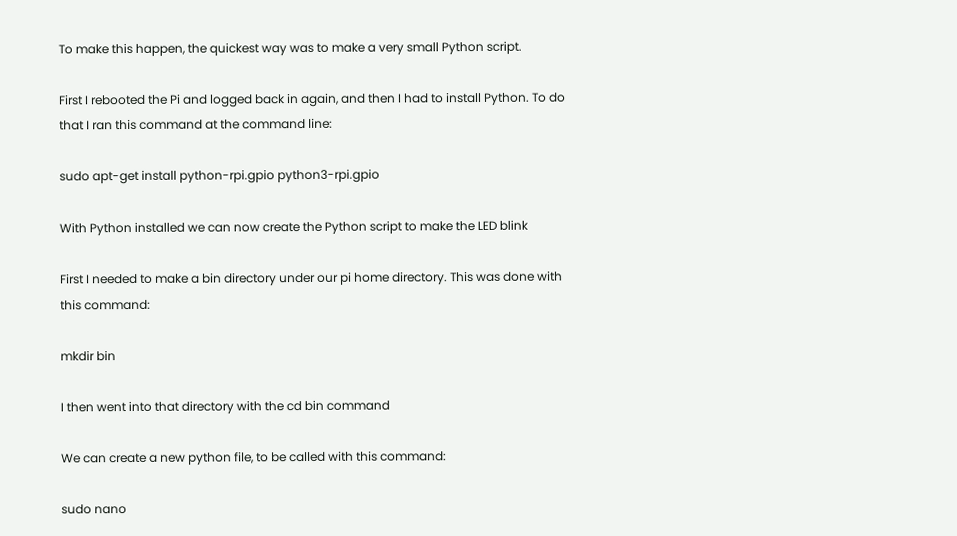To make this happen, the quickest way was to make a very small Python script.

First I rebooted the Pi and logged back in again, and then I had to install Python. To do that I ran this command at the command line:

sudo apt-get install python-rpi.gpio python3-rpi.gpio

With Python installed we can now create the Python script to make the LED blink

First I needed to make a bin directory under our pi home directory. This was done with this command:

mkdir bin

I then went into that directory with the cd bin command

We can create a new python file, to be called with this command:

sudo nano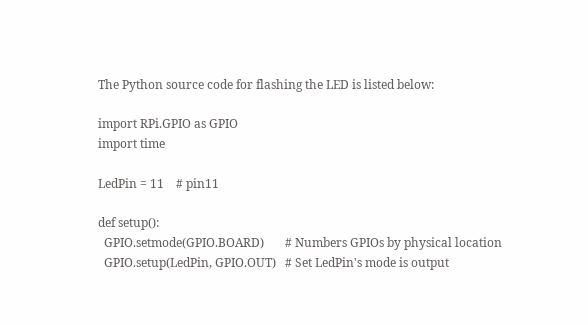The Python source code for flashing the LED is listed below:

import RPi.GPIO as GPIO
import time

LedPin = 11    # pin11

def setup():
  GPIO.setmode(GPIO.BOARD)       # Numbers GPIOs by physical location
  GPIO.setup(LedPin, GPIO.OUT)   # Set LedPin's mode is output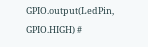GPIO.output(LedPin, GPIO.HIGH) #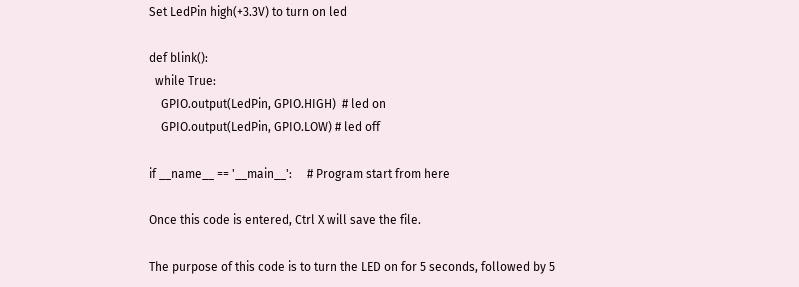Set LedPin high(+3.3V) to turn on led

def blink():
  while True:
    GPIO.output(LedPin, GPIO.HIGH)  # led on
    GPIO.output(LedPin, GPIO.LOW) # led off

if __name__ == '__main__':     # Program start from here

Once this code is entered, Ctrl X will save the file.

The purpose of this code is to turn the LED on for 5 seconds, followed by 5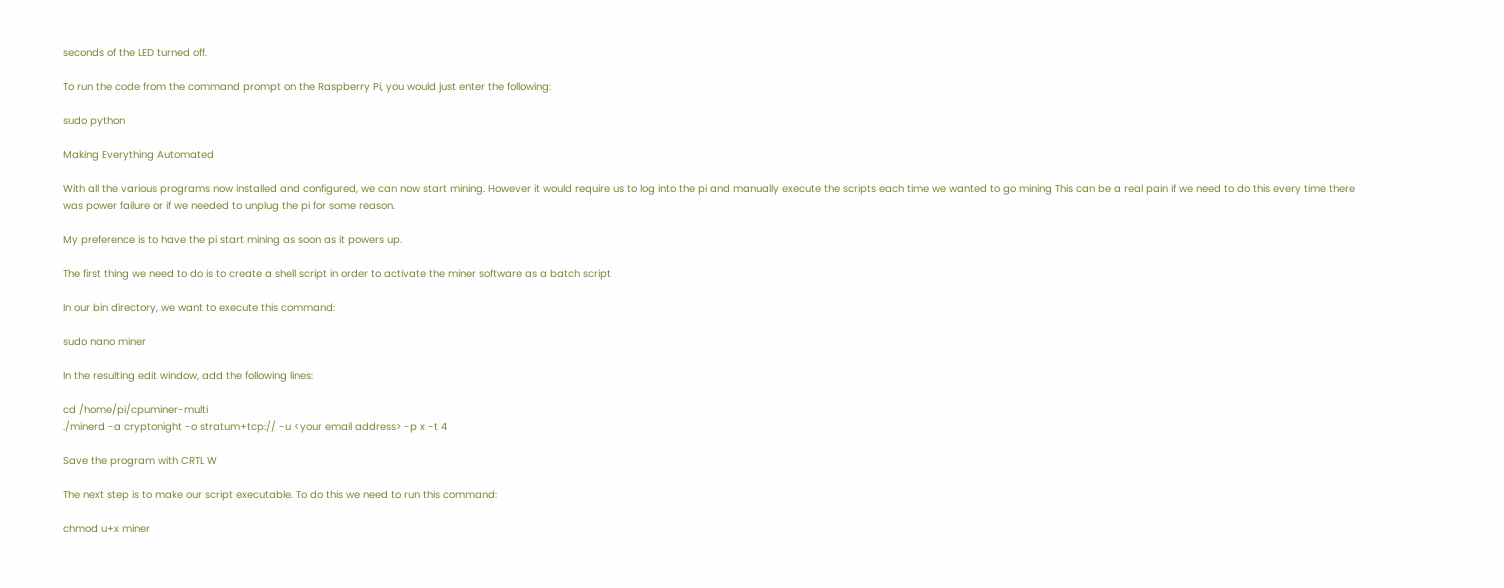seconds of the LED turned off.

To run the code from the command prompt on the Raspberry Pi, you would just enter the following:

sudo python

Making Everything Automated

With all the various programs now installed and configured, we can now start mining. However it would require us to log into the pi and manually execute the scripts each time we wanted to go mining This can be a real pain if we need to do this every time there was power failure or if we needed to unplug the pi for some reason.

My preference is to have the pi start mining as soon as it powers up.

The first thing we need to do is to create a shell script in order to activate the miner software as a batch script

In our bin directory, we want to execute this command:

sudo nano miner

In the resulting edit window, add the following lines:

cd /home/pi/cpuminer-multi
./minerd -a cryptonight -o stratum+tcp:// -u <your email address> -p x -t 4

Save the program with CRTL W

The next step is to make our script executable. To do this we need to run this command:

chmod u+x miner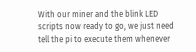With our miner and the blink LED scripts now ready to go, we just need tell the pi to execute them whenever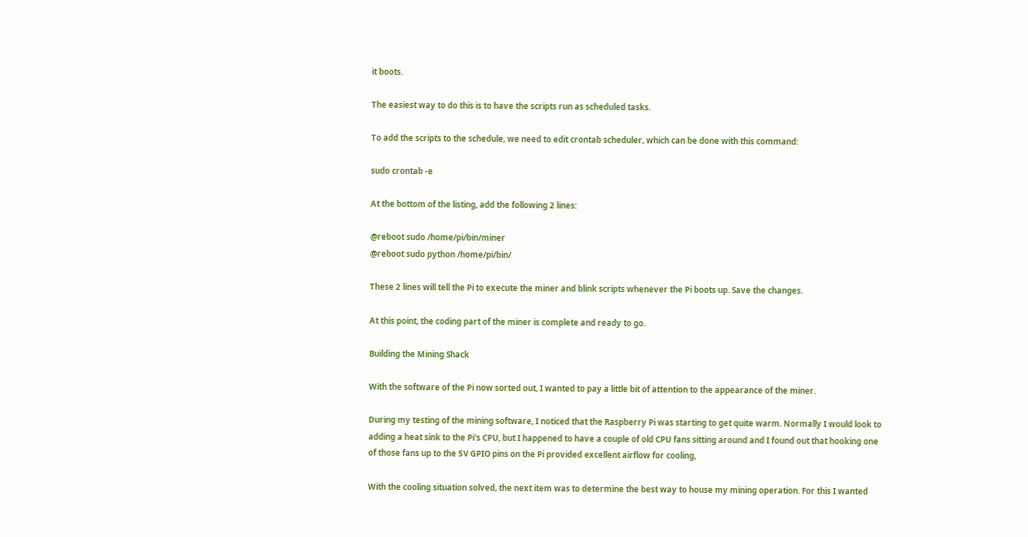it boots.

The easiest way to do this is to have the scripts run as scheduled tasks.

To add the scripts to the schedule, we need to edit crontab scheduler, which can be done with this command:

sudo crontab -e

At the bottom of the listing, add the following 2 lines:

@reboot sudo /home/pi/bin/miner
@reboot sudo python /home/pi/bin/

These 2 lines will tell the Pi to execute the miner and blink scripts whenever the Pi boots up. Save the changes.

At this point, the coding part of the miner is complete and ready to go.

Building the Mining Shack

With the software of the Pi now sorted out, I wanted to pay a little bit of attention to the appearance of the miner.

During my testing of the mining software, I noticed that the Raspberry Pi was starting to get quite warm. Normally I would look to adding a heat sink to the Pi's CPU, but I happened to have a couple of old CPU fans sitting around and I found out that hooking one of those fans up to the 5V GPIO pins on the Pi provided excellent airflow for cooling,

With the cooling situation solved, the next item was to determine the best way to house my mining operation. For this I wanted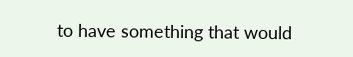to have something that would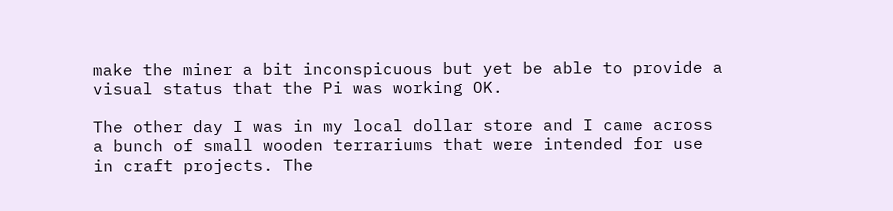make the miner a bit inconspicuous but yet be able to provide a visual status that the Pi was working OK.

The other day I was in my local dollar store and I came across a bunch of small wooden terrariums that were intended for use in craft projects. The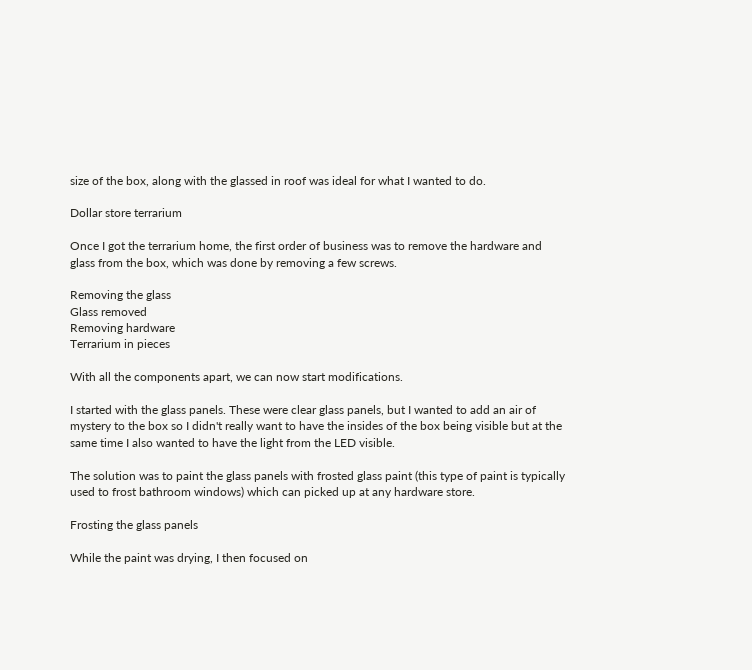size of the box, along with the glassed in roof was ideal for what I wanted to do.

Dollar store terrarium

Once I got the terrarium home, the first order of business was to remove the hardware and glass from the box, which was done by removing a few screws.

Removing the glass
Glass removed
Removing hardware
Terrarium in pieces

With all the components apart, we can now start modifications.

I started with the glass panels. These were clear glass panels, but I wanted to add an air of mystery to the box so I didn't really want to have the insides of the box being visible but at the same time I also wanted to have the light from the LED visible.

The solution was to paint the glass panels with frosted glass paint (this type of paint is typically used to frost bathroom windows) which can picked up at any hardware store.

Frosting the glass panels

While the paint was drying, I then focused on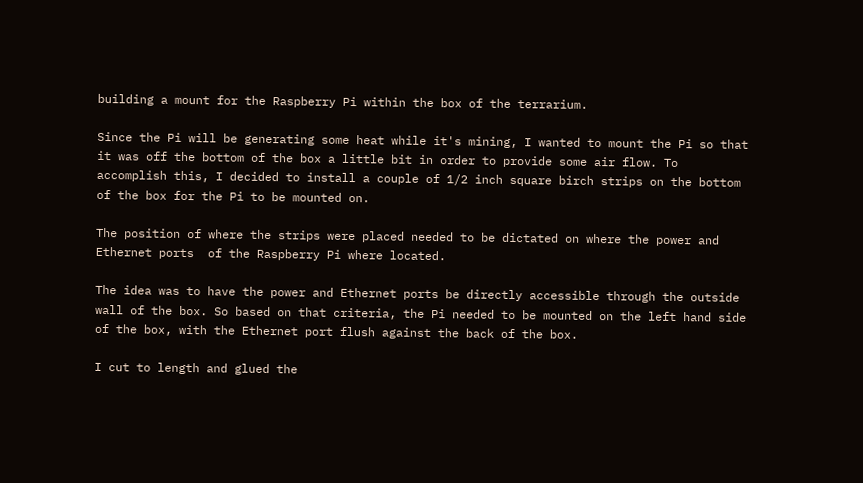building a mount for the Raspberry Pi within the box of the terrarium.

Since the Pi will be generating some heat while it's mining, I wanted to mount the Pi so that it was off the bottom of the box a little bit in order to provide some air flow. To accomplish this, I decided to install a couple of 1/2 inch square birch strips on the bottom of the box for the Pi to be mounted on.

The position of where the strips were placed needed to be dictated on where the power and Ethernet ports  of the Raspberry Pi where located.

The idea was to have the power and Ethernet ports be directly accessible through the outside wall of the box. So based on that criteria, the Pi needed to be mounted on the left hand side of the box, with the Ethernet port flush against the back of the box.

I cut to length and glued the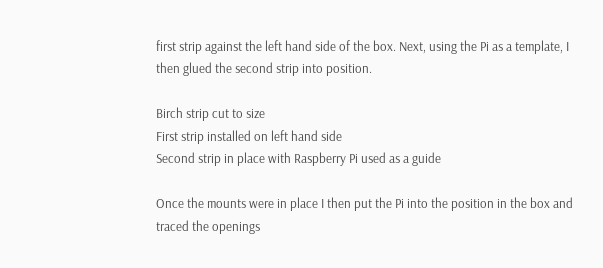first strip against the left hand side of the box. Next, using the Pi as a template, I then glued the second strip into position.

Birch strip cut to size
First strip installed on left hand side
Second strip in place with Raspberry Pi used as a guide

Once the mounts were in place I then put the Pi into the position in the box and traced the openings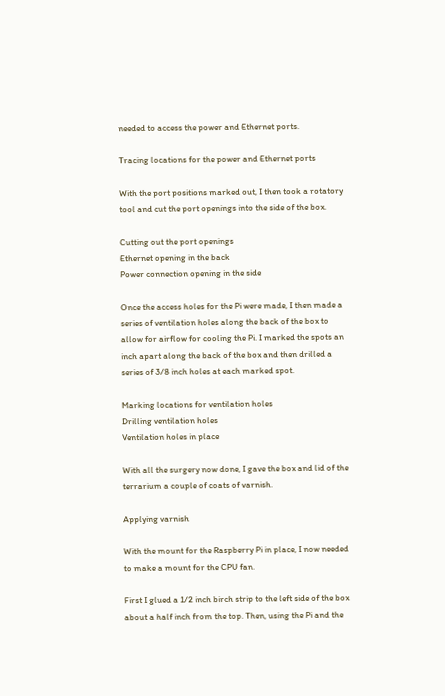needed to access the power and Ethernet ports.

Tracing locations for the power and Ethernet ports

With the port positions marked out, I then took a rotatory tool and cut the port openings into the side of the box.

Cutting out the port openings
Ethernet opening in the back
Power connection opening in the side

Once the access holes for the Pi were made, I then made a series of ventilation holes along the back of the box to allow for airflow for cooling the Pi. I marked the spots an inch apart along the back of the box and then drilled a series of 3/8 inch holes at each marked spot.

Marking locations for ventilation holes
Drilling ventilation holes
Ventilation holes in place

With all the surgery now done, I gave the box and lid of the terrarium a couple of coats of varnish.

Applying varnish

With the mount for the Raspberry Pi in place, I now needed to make a mount for the CPU fan.

First I glued a 1/2 inch birch strip to the left side of the box about a half inch from the top. Then, using the Pi and the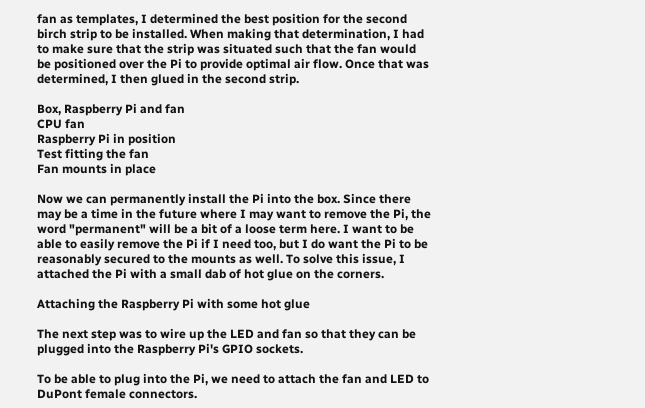fan as templates, I determined the best position for the second birch strip to be installed. When making that determination, I had to make sure that the strip was situated such that the fan would be positioned over the Pi to provide optimal air flow. Once that was determined, I then glued in the second strip.

Box, Raspberry Pi and fan
CPU fan
Raspberry Pi in position
Test fitting the fan
Fan mounts in place

Now we can permanently install the Pi into the box. Since there may be a time in the future where I may want to remove the Pi, the word "permanent" will be a bit of a loose term here. I want to be able to easily remove the Pi if I need too, but I do want the Pi to be reasonably secured to the mounts as well. To solve this issue, I attached the Pi with a small dab of hot glue on the corners.

Attaching the Raspberry Pi with some hot glue

The next step was to wire up the LED and fan so that they can be plugged into the Raspberry Pi's GPIO sockets.

To be able to plug into the Pi, we need to attach the fan and LED to DuPont female connectors.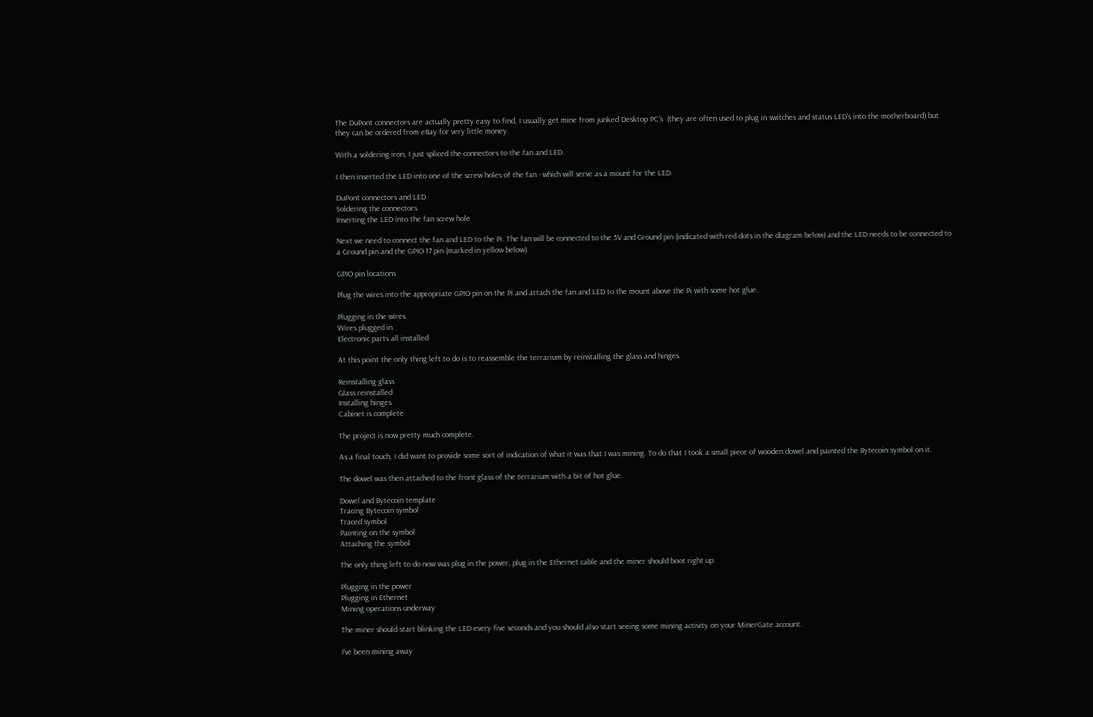The DuPont connectors are actually pretty easy to find, I usually get mine from junked Desktop PC's  (they are often used to plug in switches and status LED's into the motherboard) but they can be ordered from eBay for very little money.

With a soldering iron, I just spliced the connectors to the fan and LED.

I then inserted the LED into one of the screw holes of the fan - which will serve as a mount for the LED.

DuPont connectors and LED
Soldering the connectors
Inserting the LED into the fan screw hole

Next we need to connect the fan and LED to the Pi. The fan will be connected to the 5V and Ground pin (indicated with red dots in the diagram below) and the LED needs to be connected to a Ground pin and the GPIO 17 pin (marked in yellow below).

GPIO pin locations

Plug the wires into the appropriate GPIO pin on the Pi and attach the fan and LED to the mount above the Pi with some hot glue.

Plugging in the wires
Wires plugged in
Electronic parts all installed

At this point the only thing left to do is to reassemble the terrarium by reinstalling the glass and hinges.

Reinstalling glass
Glass reinstalled
Installing hinges
Cabinet is complete

The project is now pretty much complete.

As a final touch, I did want to provide some sort of indication of what it was that I was mining. To do that I took a small piece of wooden dowel and painted the Bytecoin symbol on it.

The dowel was then attached to the front glass of the terrarium with a bit of hot glue.

Dowel and Bytecoin template
Tracing Bytecoin symbol
Traced symbol
Painting on the symbol
Attaching the symbol

The only thing left to do now was plug in the power, plug in the Ethernet cable and the miner should boot right up.

Plugging in the power
Plugging in Ethernet
Mining operations underway

The miner should start blinking the LED every five seconds and you should also start seeing some mining activity on your MinerGate account.

I've been mining away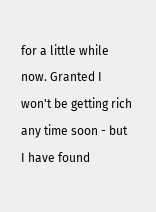for a little while now. Granted I won't be getting rich any time soon - but I have found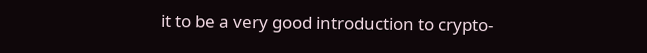it to be a very good introduction to crypto-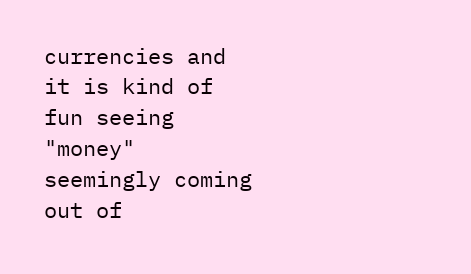currencies and it is kind of fun seeing "money" seemingly coming out of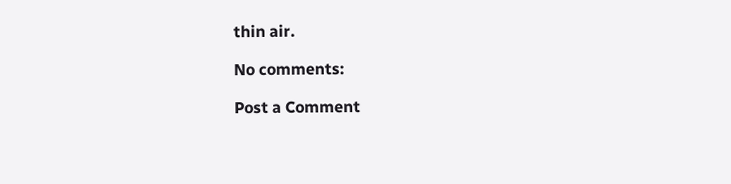thin air.

No comments:

Post a Comment